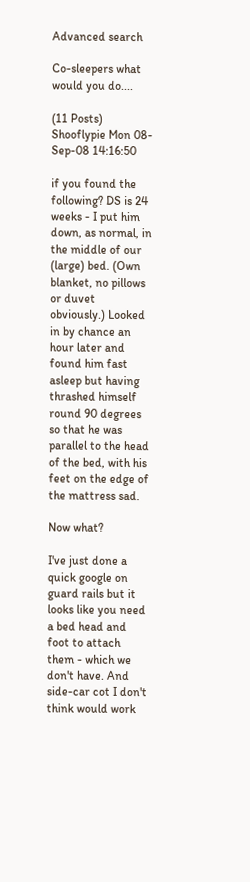Advanced search

Co-sleepers what would you do....

(11 Posts)
Shooflypie Mon 08-Sep-08 14:16:50

if you found the following? DS is 24 weeks - I put him down, as normal, in the middle of our (large) bed. (Own blanket, no pillows or duvet obviously.) Looked in by chance an hour later and found him fast asleep but having thrashed himself round 90 degrees so that he was parallel to the head of the bed, with his feet on the edge of the mattress sad.

Now what?

I've just done a quick google on guard rails but it looks like you need a bed head and foot to attach them - which we don't have. And side-car cot I don't think would work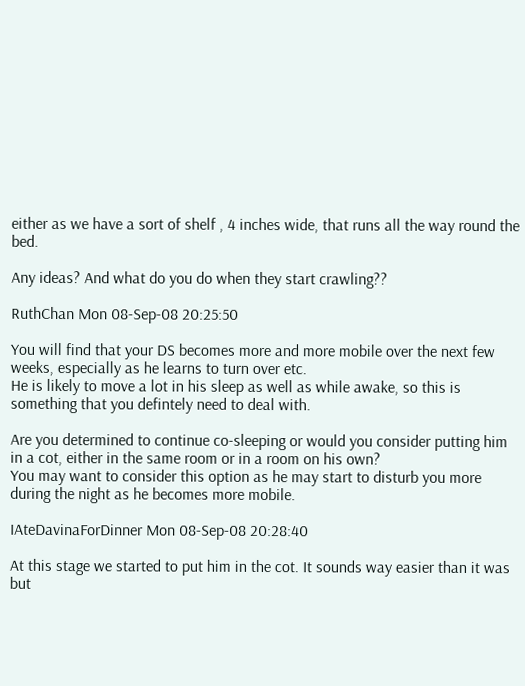either as we have a sort of shelf , 4 inches wide, that runs all the way round the bed.

Any ideas? And what do you do when they start crawling??

RuthChan Mon 08-Sep-08 20:25:50

You will find that your DS becomes more and more mobile over the next few weeks, especially as he learns to turn over etc.
He is likely to move a lot in his sleep as well as while awake, so this is something that you defintely need to deal with.

Are you determined to continue co-sleeping or would you consider putting him in a cot, either in the same room or in a room on his own?
You may want to consider this option as he may start to disturb you more during the night as he becomes more mobile.

IAteDavinaForDinner Mon 08-Sep-08 20:28:40

At this stage we started to put him in the cot. It sounds way easier than it was but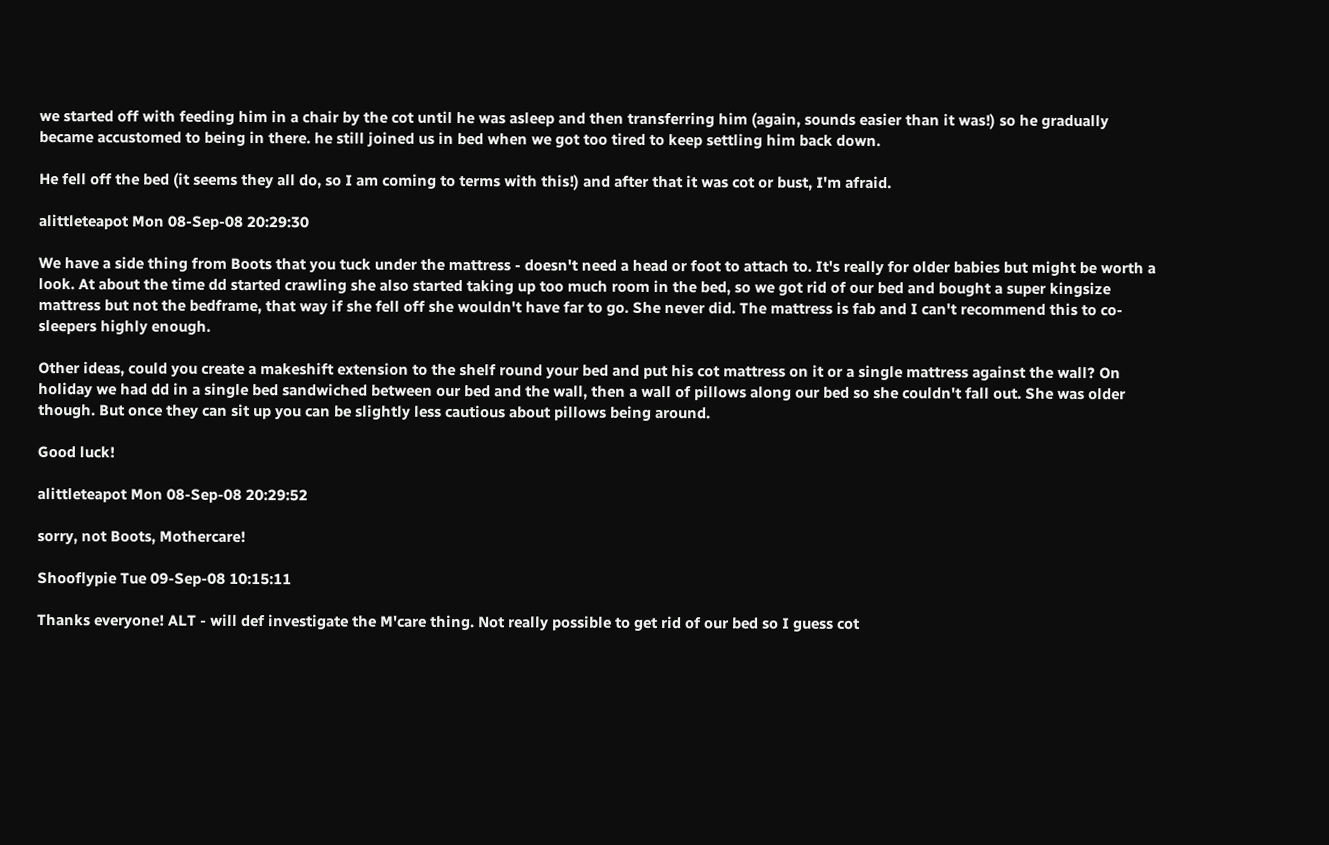we started off with feeding him in a chair by the cot until he was asleep and then transferring him (again, sounds easier than it was!) so he gradually became accustomed to being in there. he still joined us in bed when we got too tired to keep settling him back down.

He fell off the bed (it seems they all do, so I am coming to terms with this!) and after that it was cot or bust, I'm afraid.

alittleteapot Mon 08-Sep-08 20:29:30

We have a side thing from Boots that you tuck under the mattress - doesn't need a head or foot to attach to. It's really for older babies but might be worth a look. At about the time dd started crawling she also started taking up too much room in the bed, so we got rid of our bed and bought a super kingsize mattress but not the bedframe, that way if she fell off she wouldn't have far to go. She never did. The mattress is fab and I can't recommend this to co-sleepers highly enough.

Other ideas, could you create a makeshift extension to the shelf round your bed and put his cot mattress on it or a single mattress against the wall? On holiday we had dd in a single bed sandwiched between our bed and the wall, then a wall of pillows along our bed so she couldn't fall out. She was older though. But once they can sit up you can be slightly less cautious about pillows being around.

Good luck!

alittleteapot Mon 08-Sep-08 20:29:52

sorry, not Boots, Mothercare!

Shooflypie Tue 09-Sep-08 10:15:11

Thanks everyone! ALT - will def investigate the M'care thing. Not really possible to get rid of our bed so I guess cot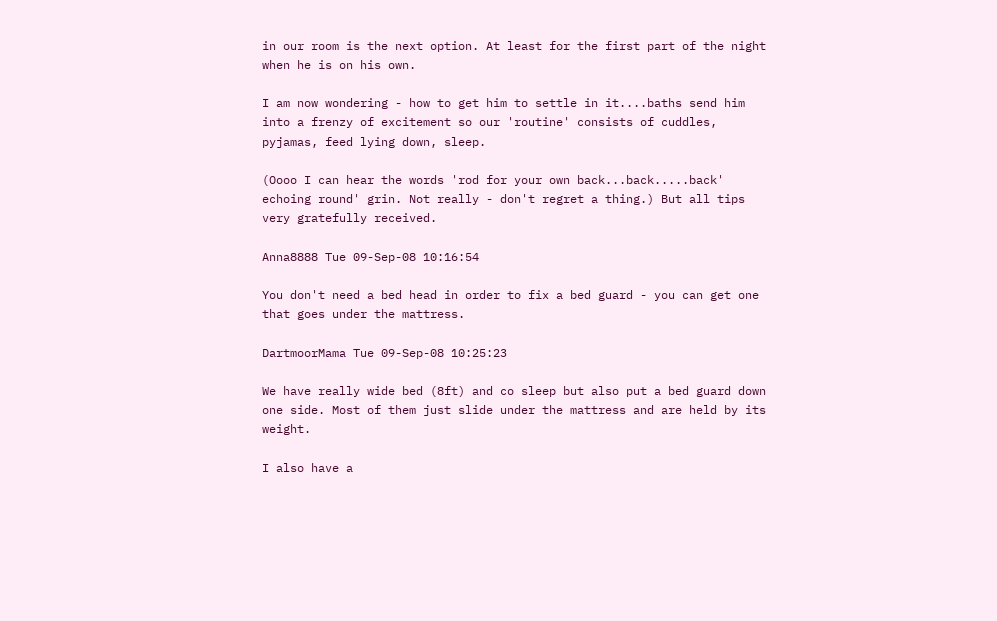in our room is the next option. At least for the first part of the night when he is on his own.

I am now wondering - how to get him to settle in it....baths send him into a frenzy of excitement so our 'routine' consists of cuddles, pyjamas, feed lying down, sleep.

(Oooo I can hear the words 'rod for your own back...back.....back' echoing round' grin. Not really - don't regret a thing.) But all tips very gratefully received.

Anna8888 Tue 09-Sep-08 10:16:54

You don't need a bed head in order to fix a bed guard - you can get one that goes under the mattress.

DartmoorMama Tue 09-Sep-08 10:25:23

We have really wide bed (8ft) and co sleep but also put a bed guard down one side. Most of them just slide under the mattress and are held by its weight.

I also have a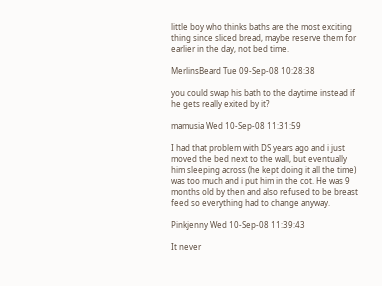little boy who thinks baths are the most exciting thing since sliced bread, maybe reserve them for earlier in the day, not bed time.

MerlinsBeard Tue 09-Sep-08 10:28:38

you could swap his bath to the daytime instead if he gets really exited by it?

mamusia Wed 10-Sep-08 11:31:59

I had that problem with DS years ago and i just moved the bed next to the wall, but eventually him sleeping across (he kept doing it all the time) was too much and i put him in the cot. He was 9 months old by then and also refused to be breast feed so everything had to change anyway.

Pinkjenny Wed 10-Sep-08 11:39:43

It never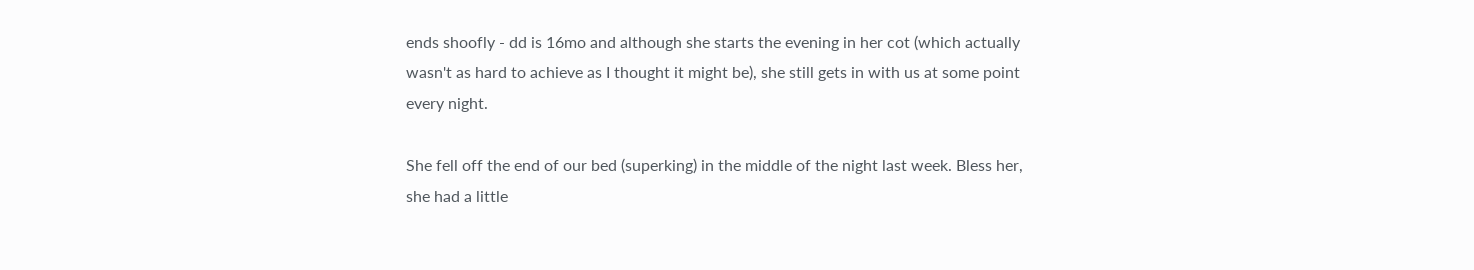ends shoofly - dd is 16mo and although she starts the evening in her cot (which actually wasn't as hard to achieve as I thought it might be), she still gets in with us at some point every night.

She fell off the end of our bed (superking) in the middle of the night last week. Bless her, she had a little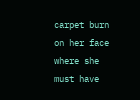carpet burn on her face where she must have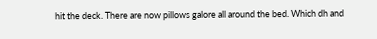hit the deck. There are now pillows galore all around the bed. Which dh and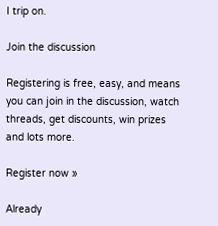I trip on.

Join the discussion

Registering is free, easy, and means you can join in the discussion, watch threads, get discounts, win prizes and lots more.

Register now »

Already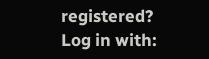registered? Log in with: